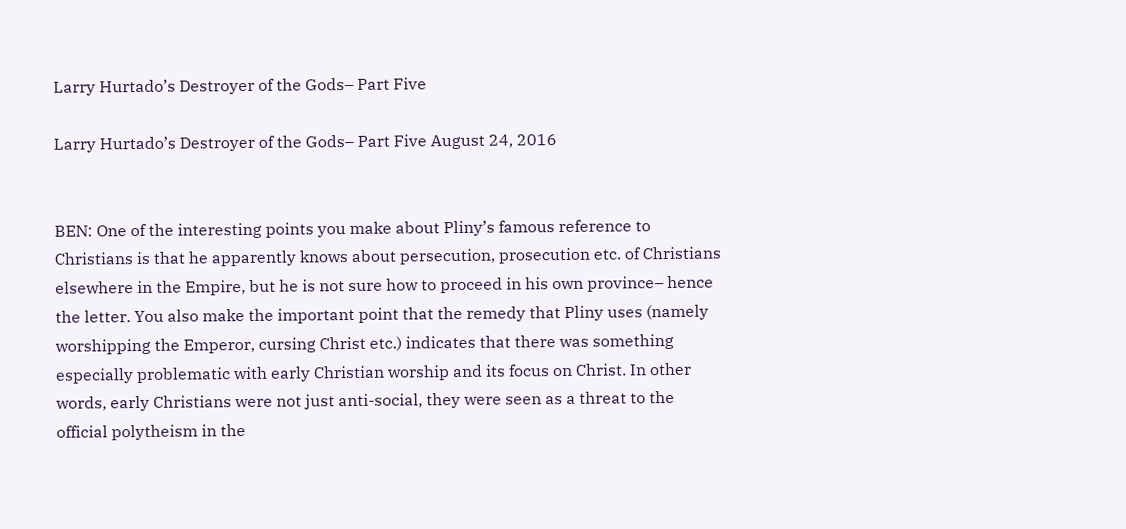Larry Hurtado’s Destroyer of the Gods– Part Five

Larry Hurtado’s Destroyer of the Gods– Part Five August 24, 2016


BEN: One of the interesting points you make about Pliny’s famous reference to Christians is that he apparently knows about persecution, prosecution etc. of Christians elsewhere in the Empire, but he is not sure how to proceed in his own province– hence the letter. You also make the important point that the remedy that Pliny uses (namely worshipping the Emperor, cursing Christ etc.) indicates that there was something especially problematic with early Christian worship and its focus on Christ. In other words, early Christians were not just anti-social, they were seen as a threat to the official polytheism in the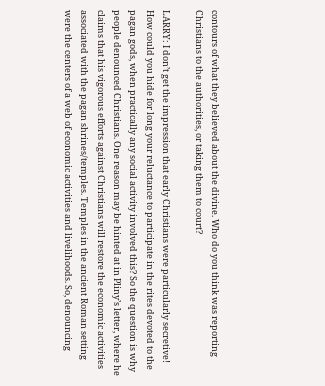contours of what they believed about the divine. Who do you think was reporting Christians to the authorities, or taking them to court?

LARRY: I don’t get the impression that early Christians were particularly secretive! How could you hide for long your reluctance to participate in the rites devoted to the pagan gods, when practically any social activity involved this? So the question is why people denounced Christians. One reason may be hinted at in Pliny’s letter, where he claims that his vigorous efforts against Christians will restore the economic activities associated with the pagan shrines/temples. Temples in the ancient Roman setting were the centers of a web of economic activities and livelihoods. So, denouncing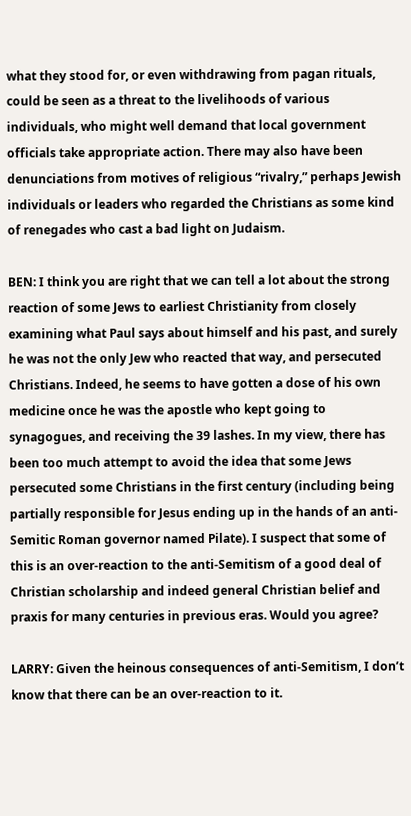what they stood for, or even withdrawing from pagan rituals, could be seen as a threat to the livelihoods of various individuals, who might well demand that local government officials take appropriate action. There may also have been denunciations from motives of religious “rivalry,” perhaps Jewish individuals or leaders who regarded the Christians as some kind of renegades who cast a bad light on Judaism.

BEN: I think you are right that we can tell a lot about the strong reaction of some Jews to earliest Christianity from closely examining what Paul says about himself and his past, and surely he was not the only Jew who reacted that way, and persecuted Christians. Indeed, he seems to have gotten a dose of his own medicine once he was the apostle who kept going to synagogues, and receiving the 39 lashes. In my view, there has been too much attempt to avoid the idea that some Jews persecuted some Christians in the first century (including being partially responsible for Jesus ending up in the hands of an anti-Semitic Roman governor named Pilate). I suspect that some of this is an over-reaction to the anti-Semitism of a good deal of Christian scholarship and indeed general Christian belief and praxis for many centuries in previous eras. Would you agree?

LARRY: Given the heinous consequences of anti-Semitism, I don’t know that there can be an over-reaction to it.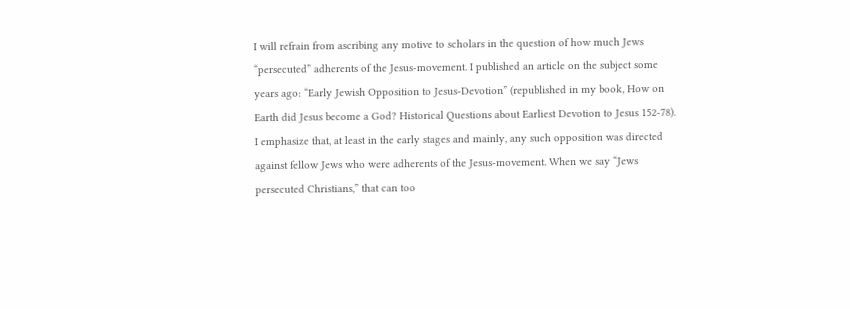I will refrain from ascribing any motive to scholars in the question of how much Jews “persecuted” adherents of the Jesus-movement. I published an article on the subject some years ago: “Early Jewish Opposition to Jesus-Devotion” (republished in my book, How on Earth did Jesus become a God? Historical Questions about Earliest Devotion to Jesus 152-78). I emphasize that, at least in the early stages and mainly, any such opposition was directed against fellow Jews who were adherents of the Jesus-movement. When we say “Jews persecuted Christians,” that can too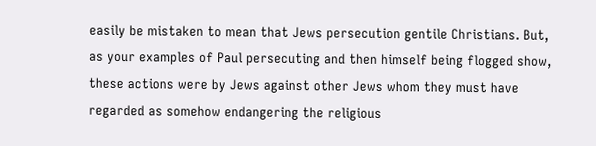easily be mistaken to mean that Jews persecution gentile Christians. But, as your examples of Paul persecuting and then himself being flogged show, these actions were by Jews against other Jews whom they must have regarded as somehow endangering the religious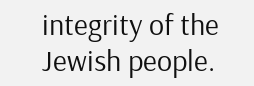integrity of the Jewish people.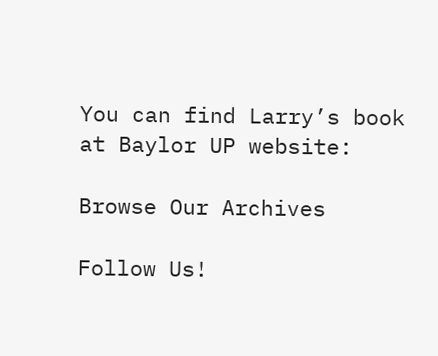You can find Larry’s book at Baylor UP website:

Browse Our Archives

Follow Us!